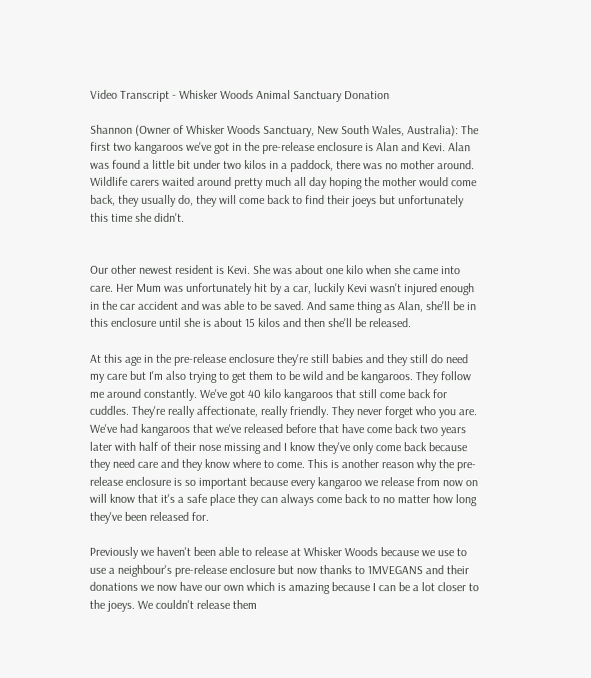Video Transcript - Whisker Woods Animal Sanctuary Donation

Shannon (Owner of Whisker Woods Sanctuary, New South Wales, Australia): The first two kangaroos we've got in the pre-release enclosure is Alan and Kevi. Alan was found a little bit under two kilos in a paddock, there was no mother around. Wildlife carers waited around pretty much all day hoping the mother would come back, they usually do, they will come back to find their joeys but unfortunately this time she didn't.


Our other newest resident is Kevi. She was about one kilo when she came into care. Her Mum was unfortunately hit by a car, luckily Kevi wasn't injured enough in the car accident and was able to be saved. And same thing as Alan, she'll be in this enclosure until she is about 15 kilos and then she'll be released.

At this age in the pre-release enclosure they're still babies and they still do need my care but I'm also trying to get them to be wild and be kangaroos. They follow me around constantly. We've got 40 kilo kangaroos that still come back for cuddles. They're really affectionate, really friendly. They never forget who you are. We've had kangaroos that we've released before that have come back two years later with half of their nose missing and I know they've only come back because they need care and they know where to come. This is another reason why the pre-release enclosure is so important because every kangaroo we release from now on will know that it's a safe place they can always come back to no matter how long they've been released for.

Previously we haven't been able to release at Whisker Woods because we use to use a neighbour's pre-release enclosure but now thanks to 1MVEGANS and their donations we now have our own which is amazing because I can be a lot closer to the joeys. We couldn't release them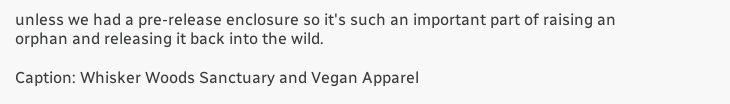unless we had a pre-release enclosure so it's such an important part of raising an orphan and releasing it back into the wild.

Caption: Whisker Woods Sanctuary and Vegan Apparel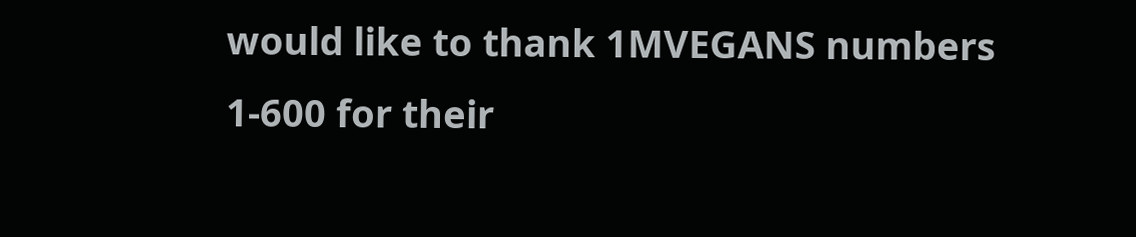would like to thank 1MVEGANS numbers 1-600 for their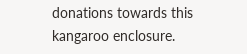donations towards this kangaroo enclosure.